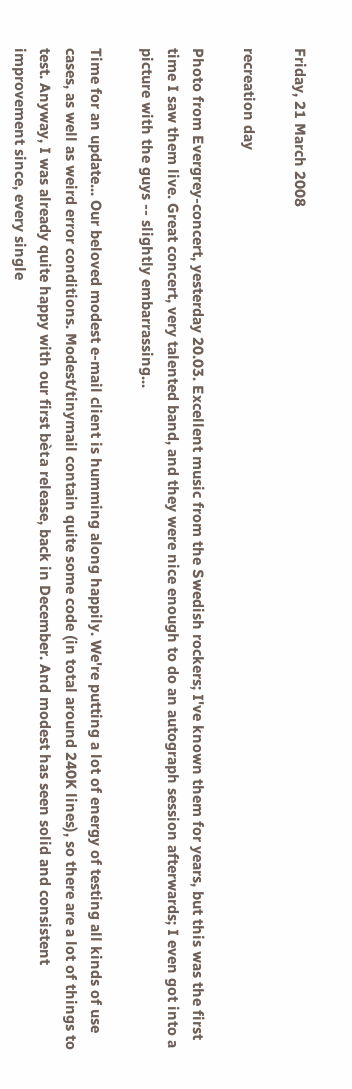Friday, 21 March 2008

recreation day

Photo from Evergrey-concert, yesterday 20.03. Excellent music from the Swedish rockers; I've known them for years, but this was the first time I saw them live. Great concert, very talented band, and they were nice enough to do an autograph session afterwards; I even got into a picture with the guys -- slightly embarrassing...

Time for an update... Our beloved modest e-mail client is humming along happily. We're putting a lot of energy of testing all kinds of use cases, as well as weird error conditions. Modest/tinymail contain quite some code (in total around 240K lines), so there are a lot of things to test. Anyway, I was already quite happy with our first bèta release, back in December. And modest has seen solid and consistent improvement since, every single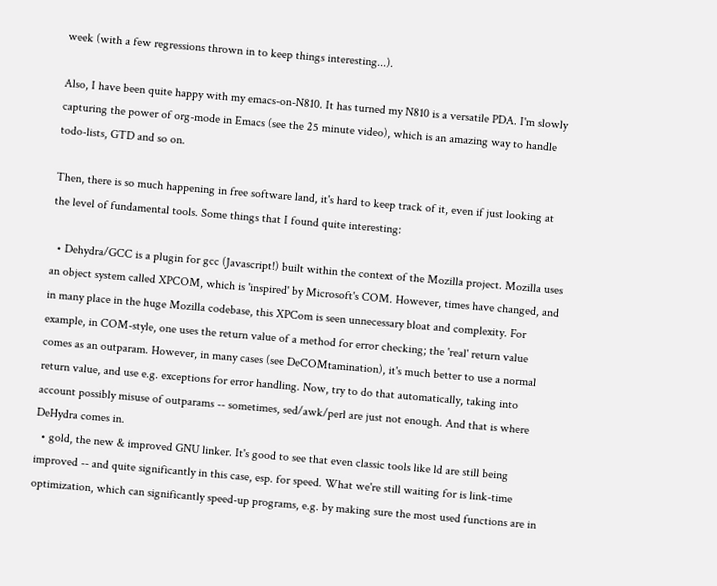week (with a few regressions thrown in to keep things interesting...).

Also, I have been quite happy with my emacs-on-N810. It has turned my N810 is a versatile PDA. I'm slowly capturing the power of org-mode in Emacs (see the 25 minute video), which is an amazing way to handle todo-lists, GTD and so on.

Then, there is so much happening in free software land, it's hard to keep track of it, even if just looking at the level of fundamental tools. Some things that I found quite interesting:

  • Dehydra/GCC is a plugin for gcc (Javascript!) built within the context of the Mozilla project. Mozilla uses an object system called XPCOM, which is 'inspired' by Microsoft's COM. However, times have changed, and in many place in the huge Mozilla codebase, this XPCom is seen unnecessary bloat and complexity. For example, in COM-style, one uses the return value of a method for error checking; the 'real' return value comes as an outparam. However, in many cases (see DeCOMtamination), it's much better to use a normal return value, and use e.g. exceptions for error handling. Now, try to do that automatically, taking into account possibly misuse of outparams -- sometimes, sed/awk/perl are just not enough. And that is where DeHydra comes in.
  • gold, the new & improved GNU linker. It's good to see that even classic tools like ld are still being improved -- and quite significantly in this case, esp. for speed. What we're still waiting for is link-time optimization, which can significantly speed-up programs, e.g. by making sure the most used functions are in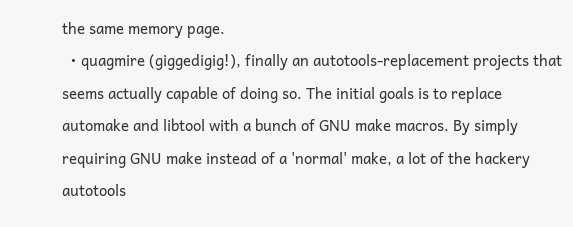the same memory page.
  • quagmire (giggedigig!), finally an autotools-replacement projects that seems actually capable of doing so. The initial goals is to replace automake and libtool with a bunch of GNU make macros. By simply requiring GNU make instead of a 'normal' make, a lot of the hackery autotools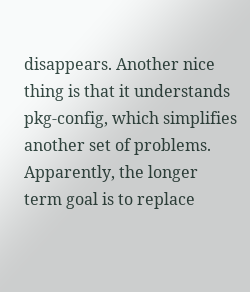disappears. Another nice thing is that it understands pkg-config, which simplifies another set of problems. Apparently, the longer term goal is to replace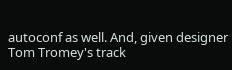autoconf as well. And, given designer Tom Tromey's track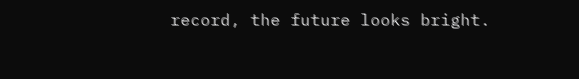record, the future looks bright.